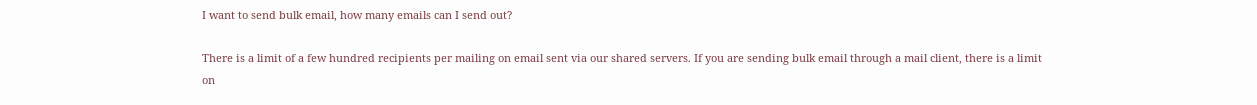I want to send bulk email, how many emails can I send out?

There is a limit of a few hundred recipients per mailing on email sent via our shared servers. If you are sending bulk email through a mail client, there is a limit on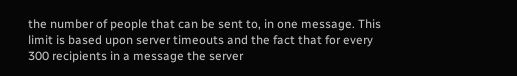the number of people that can be sent to, in one message. This limit is based upon server timeouts and the fact that for every 300 recipients in a message the server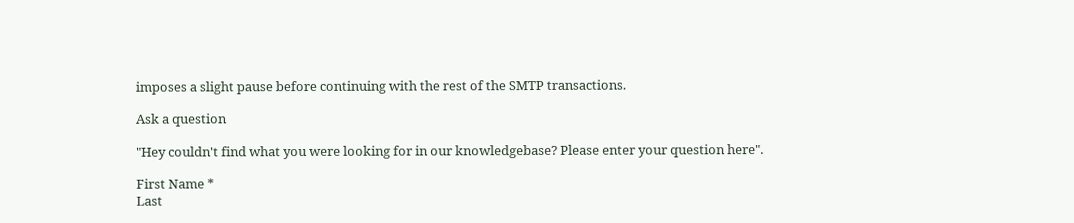imposes a slight pause before continuing with the rest of the SMTP transactions.

Ask a question

"Hey couldn't find what you were looking for in our knowledgebase? Please enter your question here".

First Name *
Last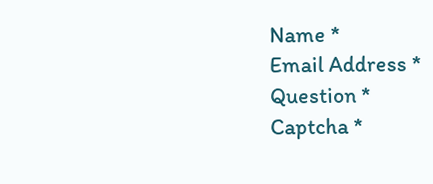Name *
Email Address *
Question *
Captcha *